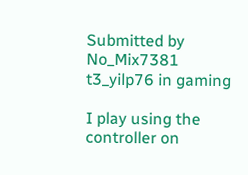Submitted by No_Mix7381 t3_yilp76 in gaming

I play using the controller on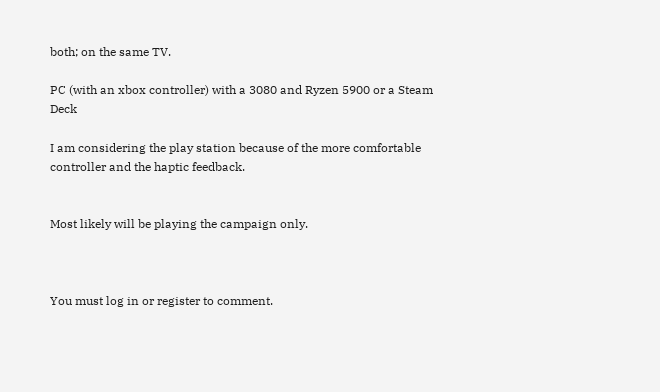both; on the same TV.

PC (with an xbox controller) with a 3080 and Ryzen 5900 or a Steam Deck

I am considering the play station because of the more comfortable controller and the haptic feedback.


Most likely will be playing the campaign only.



You must log in or register to comment.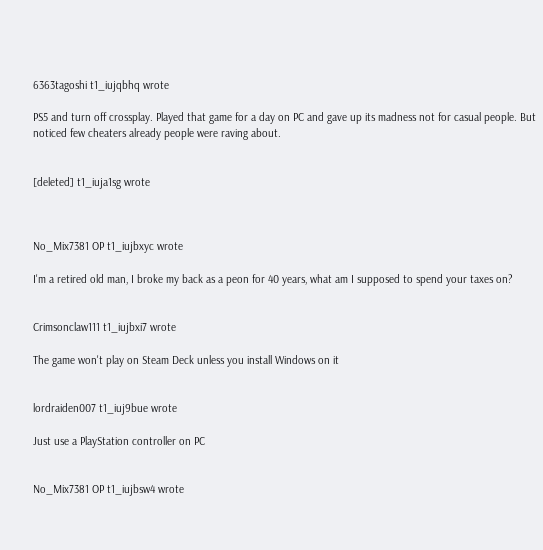6363tagoshi t1_iujqbhq wrote

PS5 and turn off crossplay. Played that game for a day on PC and gave up its madness not for casual people. But noticed few cheaters already people were raving about.


[deleted] t1_iuja1sg wrote



No_Mix7381 OP t1_iujbxyc wrote

I'm a retired old man, I broke my back as a peon for 40 years, what am I supposed to spend your taxes on?


Crimsonclaw111 t1_iujbxi7 wrote

The game won't play on Steam Deck unless you install Windows on it


lordraiden007 t1_iuj9bue wrote

Just use a PlayStation controller on PC


No_Mix7381 OP t1_iujbsw4 wrote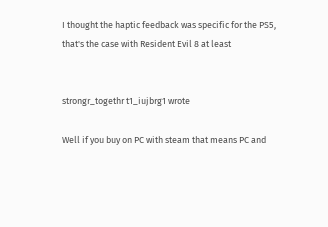I thought the haptic feedback was specific for the PS5, that's the case with Resident Evil 8 at least


strongr_togethr t1_iujbrg1 wrote

Well if you buy on PC with steam that means PC and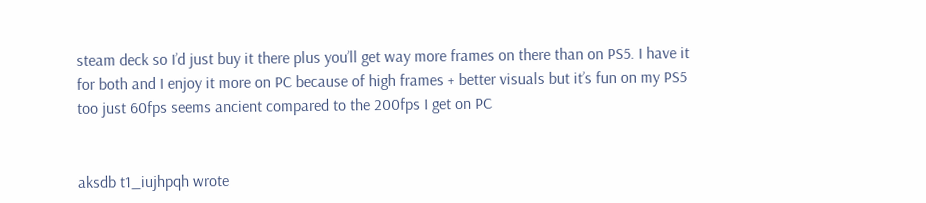steam deck so I’d just buy it there plus you’ll get way more frames on there than on PS5. I have it for both and I enjoy it more on PC because of high frames + better visuals but it’s fun on my PS5 too just 60fps seems ancient compared to the 200fps I get on PC


aksdb t1_iujhpqh wrote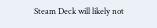Steam Deck will likely not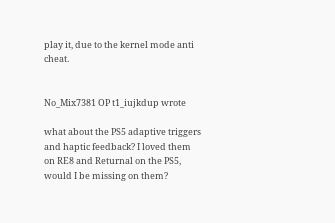play it, due to the kernel mode anti cheat.


No_Mix7381 OP t1_iujkdup wrote

what about the PS5 adaptive triggers and haptic feedback? I loved them on RE8 and Returnal on the PS5, would I be missing on them?